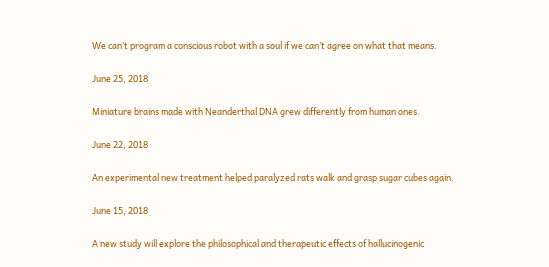We can’t program a conscious robot with a soul if we can’t agree on what that means.

June 25, 2018

Miniature brains made with Neanderthal DNA grew differently from human ones.

June 22, 2018

An experimental new treatment helped paralyzed rats walk and grasp sugar cubes again.

June 15, 2018

A new study will explore the philosophical and therapeutic effects of hallucinogenic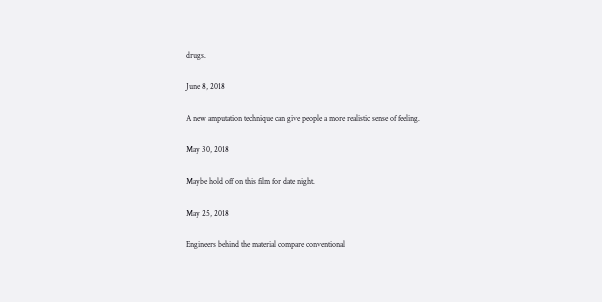drugs.

June 8, 2018

A new amputation technique can give people a more realistic sense of feeling.

May 30, 2018

Maybe hold off on this film for date night.

May 25, 2018

Engineers behind the material compare conventional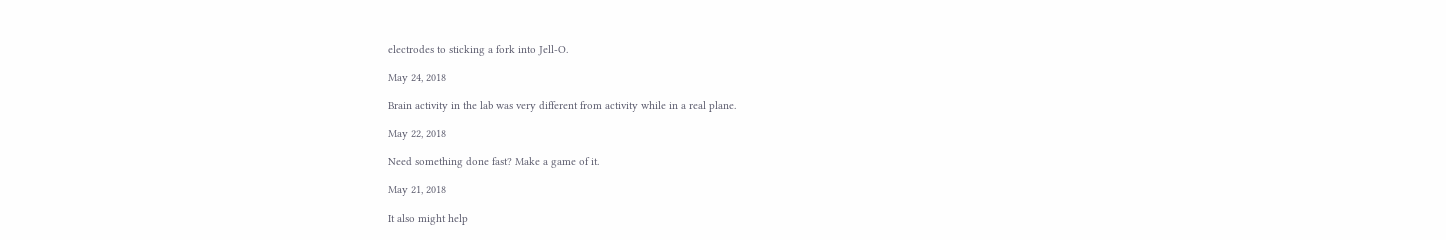electrodes to sticking a fork into Jell-O.

May 24, 2018

Brain activity in the lab was very different from activity while in a real plane.

May 22, 2018

Need something done fast? Make a game of it.

May 21, 2018

It also might help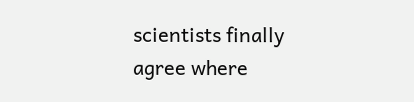scientists finally agree where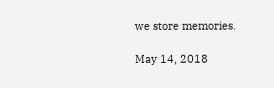we store memories.

May 14, 2018